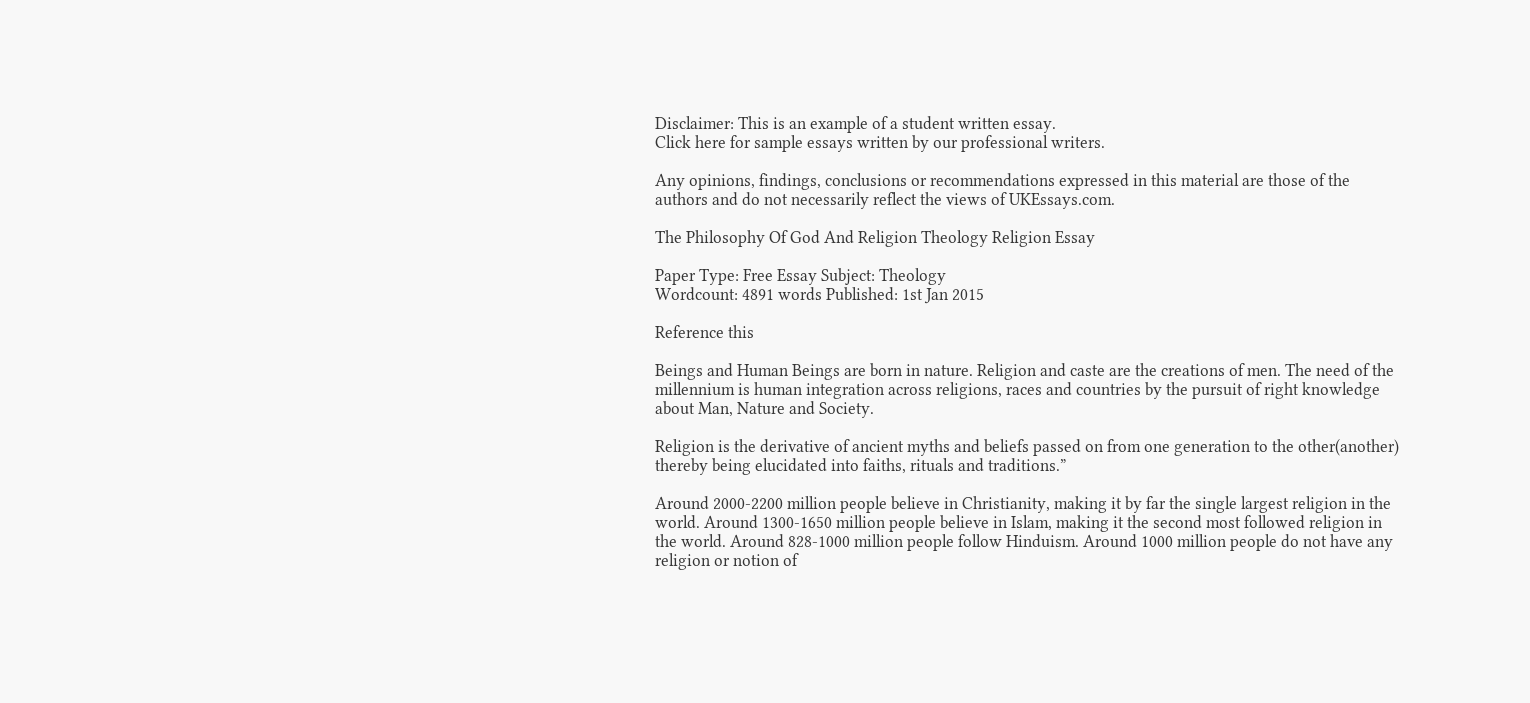Disclaimer: This is an example of a student written essay.
Click here for sample essays written by our professional writers.

Any opinions, findings, conclusions or recommendations expressed in this material are those of the authors and do not necessarily reflect the views of UKEssays.com.

The Philosophy Of God And Religion Theology Religion Essay

Paper Type: Free Essay Subject: Theology
Wordcount: 4891 words Published: 1st Jan 2015

Reference this

Beings and Human Beings are born in nature. Religion and caste are the creations of men. The need of the millennium is human integration across religions, races and countries by the pursuit of right knowledge about Man, Nature and Society.

Religion is the derivative of ancient myths and beliefs passed on from one generation to the other(another) thereby being elucidated into faiths, rituals and traditions.”

Around 2000-2200 million people believe in Christianity, making it by far the single largest religion in the world. Around 1300-1650 million people believe in Islam, making it the second most followed religion in the world. Around 828-1000 million people follow Hinduism. Around 1000 million people do not have any religion or notion of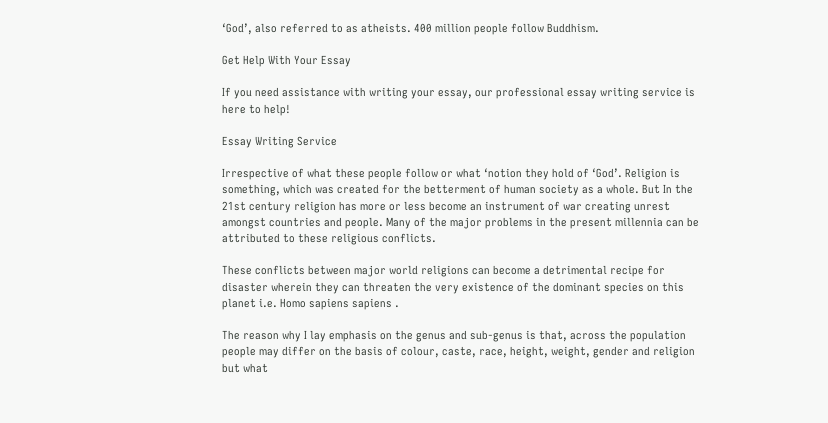‘God’, also referred to as atheists. 400 million people follow Buddhism.

Get Help With Your Essay

If you need assistance with writing your essay, our professional essay writing service is here to help!

Essay Writing Service

Irrespective of what these people follow or what ‘notion they hold of ‘God’. Religion is something, which was created for the betterment of human society as a whole. But In the 21st century religion has more or less become an instrument of war creating unrest amongst countries and people. Many of the major problems in the present millennia can be attributed to these religious conflicts.

These conflicts between major world religions can become a detrimental recipe for disaster wherein they can threaten the very existence of the dominant species on this planet i.e. Homo sapiens sapiens .

The reason why I lay emphasis on the genus and sub-genus is that, across the population people may differ on the basis of colour, caste, race, height, weight, gender and religion but what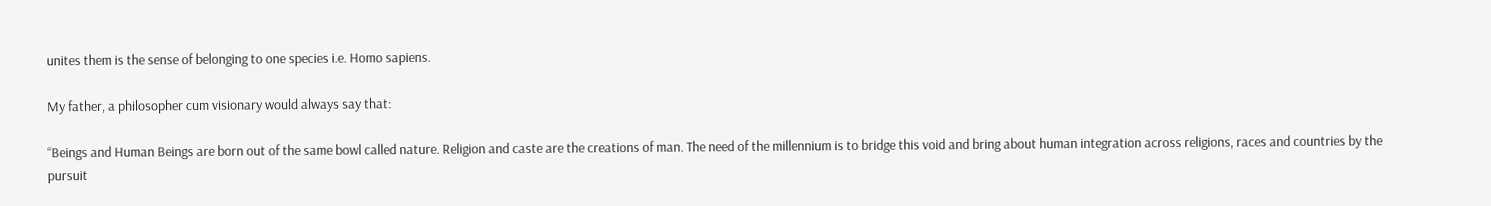unites them is the sense of belonging to one species i.e. Homo sapiens.

My father, a philosopher cum visionary would always say that:

“Beings and Human Beings are born out of the same bowl called nature. Religion and caste are the creations of man. The need of the millennium is to bridge this void and bring about human integration across religions, races and countries by the pursuit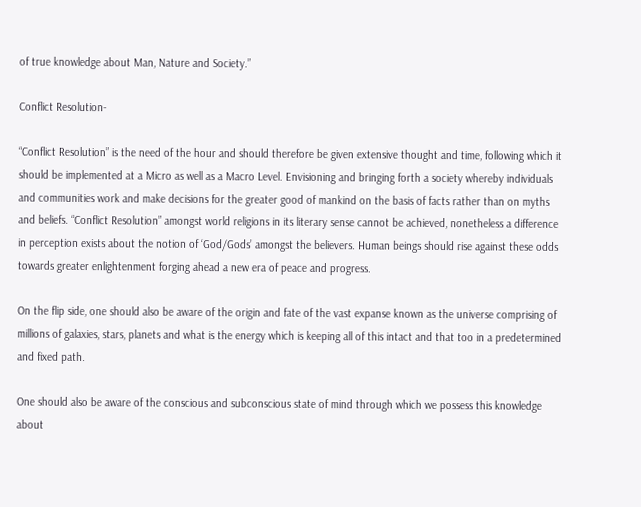of true knowledge about Man, Nature and Society.”

Conflict Resolution-

“Conflict Resolution” is the need of the hour and should therefore be given extensive thought and time, following which it should be implemented at a Micro as well as a Macro Level. Envisioning and bringing forth a society whereby individuals and communities work and make decisions for the greater good of mankind on the basis of facts rather than on myths and beliefs. “Conflict Resolution” amongst world religions in its literary sense cannot be achieved, nonetheless a difference in perception exists about the notion of ‘God/Gods’ amongst the believers. Human beings should rise against these odds towards greater enlightenment forging ahead a new era of peace and progress.

On the flip side, one should also be aware of the origin and fate of the vast expanse known as the universe comprising of millions of galaxies, stars, planets and what is the energy which is keeping all of this intact and that too in a predetermined and fixed path.

One should also be aware of the conscious and subconscious state of mind through which we possess this knowledge about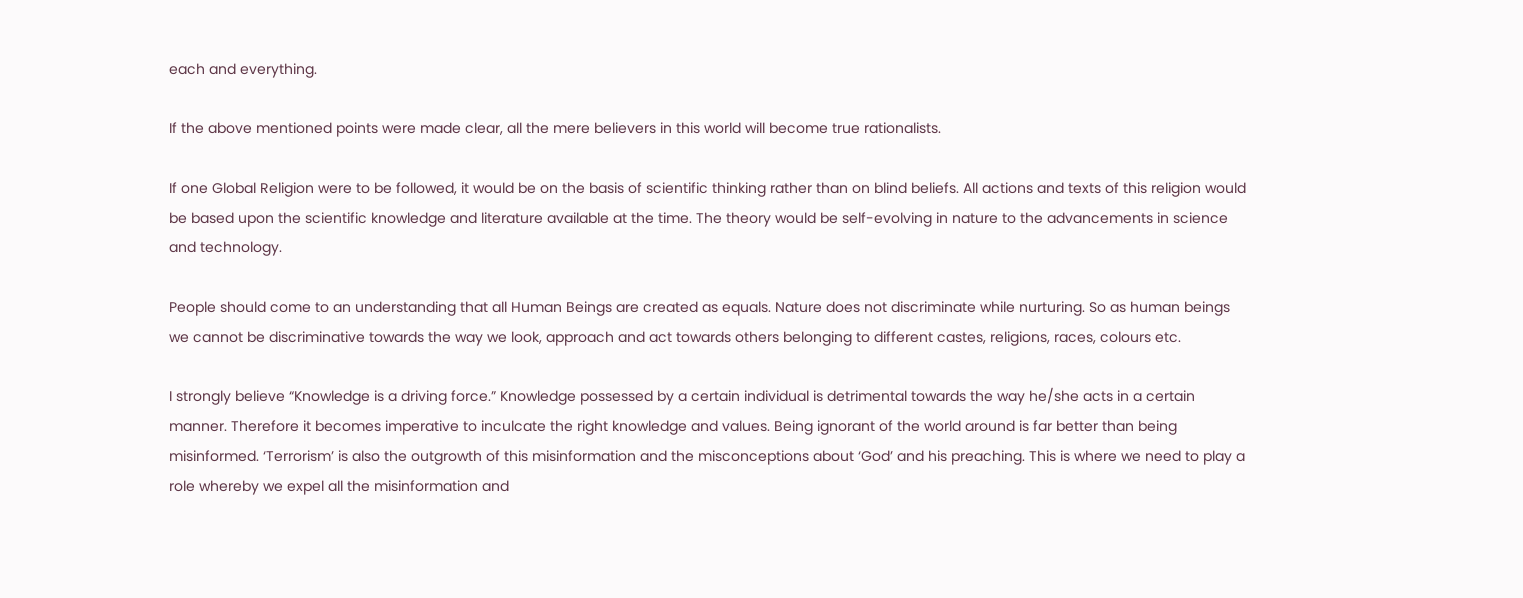each and everything.

If the above mentioned points were made clear, all the mere believers in this world will become true rationalists.

If one Global Religion were to be followed, it would be on the basis of scientific thinking rather than on blind beliefs. All actions and texts of this religion would be based upon the scientific knowledge and literature available at the time. The theory would be self-evolving in nature to the advancements in science and technology.

People should come to an understanding that all Human Beings are created as equals. Nature does not discriminate while nurturing. So as human beings we cannot be discriminative towards the way we look, approach and act towards others belonging to different castes, religions, races, colours etc.

I strongly believe “Knowledge is a driving force.” Knowledge possessed by a certain individual is detrimental towards the way he/she acts in a certain manner. Therefore it becomes imperative to inculcate the right knowledge and values. Being ignorant of the world around is far better than being misinformed. ‘Terrorism’ is also the outgrowth of this misinformation and the misconceptions about ‘God’ and his preaching. This is where we need to play a role whereby we expel all the misinformation and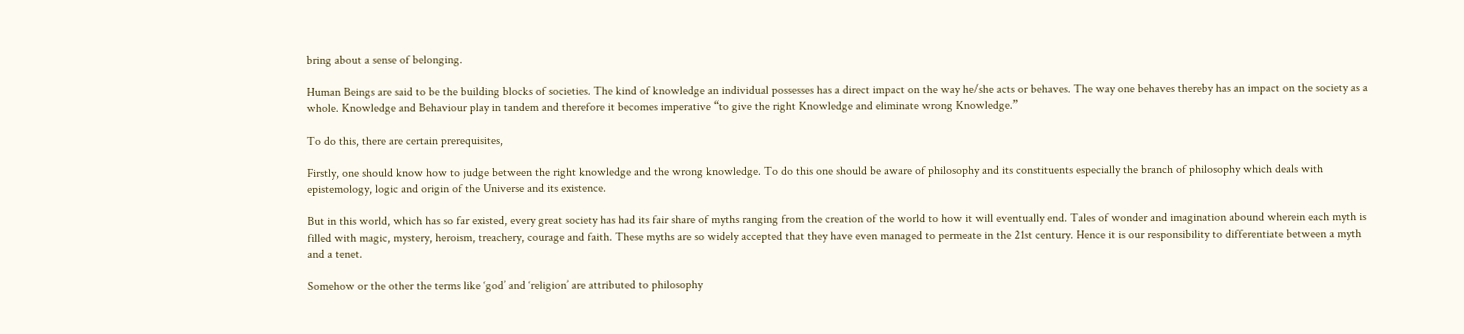bring about a sense of belonging.

Human Beings are said to be the building blocks of societies. The kind of knowledge an individual possesses has a direct impact on the way he/she acts or behaves. The way one behaves thereby has an impact on the society as a whole. Knowledge and Behaviour play in tandem and therefore it becomes imperative “to give the right Knowledge and eliminate wrong Knowledge.”

To do this, there are certain prerequisites,

Firstly, one should know how to judge between the right knowledge and the wrong knowledge. To do this one should be aware of philosophy and its constituents especially the branch of philosophy which deals with epistemology, logic and origin of the Universe and its existence.

But in this world, which has so far existed, every great society has had its fair share of myths ranging from the creation of the world to how it will eventually end. Tales of wonder and imagination abound wherein each myth is filled with magic, mystery, heroism, treachery, courage and faith. These myths are so widely accepted that they have even managed to permeate in the 21st century. Hence it is our responsibility to differentiate between a myth and a tenet.

Somehow or the other the terms like ‘god’ and ‘religion’ are attributed to philosophy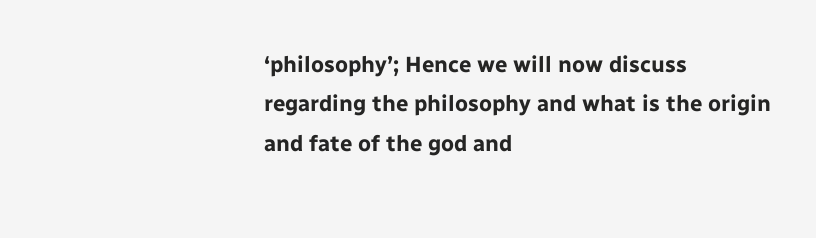‘philosophy’; Hence we will now discuss regarding the philosophy and what is the origin and fate of the god and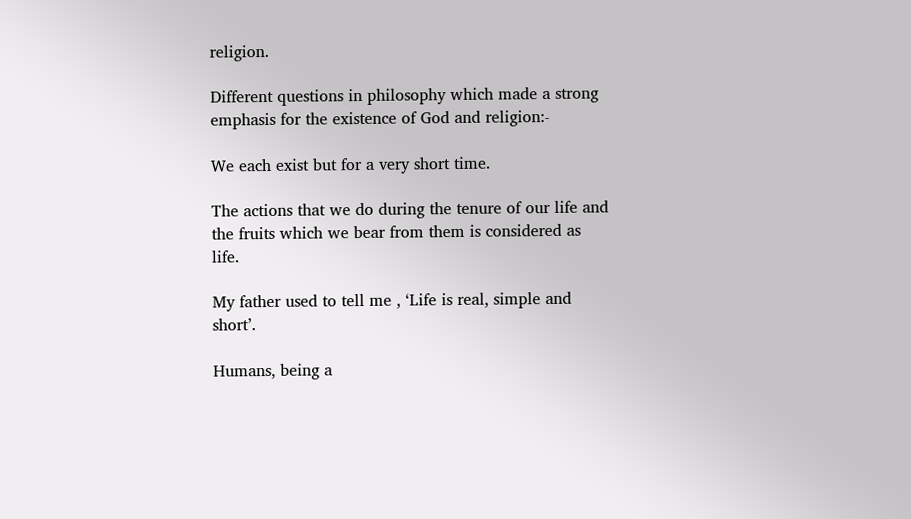religion.

Different questions in philosophy which made a strong emphasis for the existence of God and religion:-

We each exist but for a very short time.

The actions that we do during the tenure of our life and the fruits which we bear from them is considered as life.

My father used to tell me , ‘Life is real, simple and short’.

Humans, being a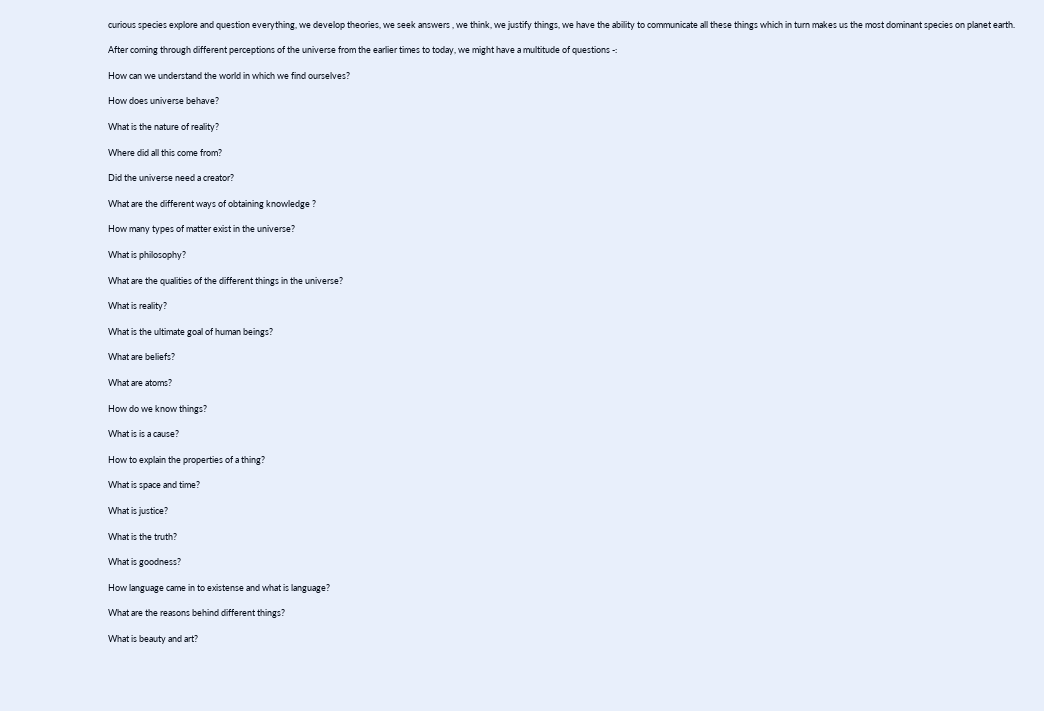curious species explore and question everything, we develop theories, we seek answers , we think, we justify things, we have the ability to communicate all these things which in turn makes us the most dominant species on planet earth.

After coming through different perceptions of the universe from the earlier times to today, we might have a multitude of questions -:

How can we understand the world in which we find ourselves?

How does universe behave?

What is the nature of reality?

Where did all this come from?

Did the universe need a creator?

What are the different ways of obtaining knowledge ?

How many types of matter exist in the universe?

What is philosophy?

What are the qualities of the different things in the universe?

What is reality?

What is the ultimate goal of human beings?

What are beliefs?

What are atoms?

How do we know things?

What is is a cause?

How to explain the properties of a thing?

What is space and time?

What is justice?

What is the truth?

What is goodness?

How language came in to existense and what is language?

What are the reasons behind different things?

What is beauty and art?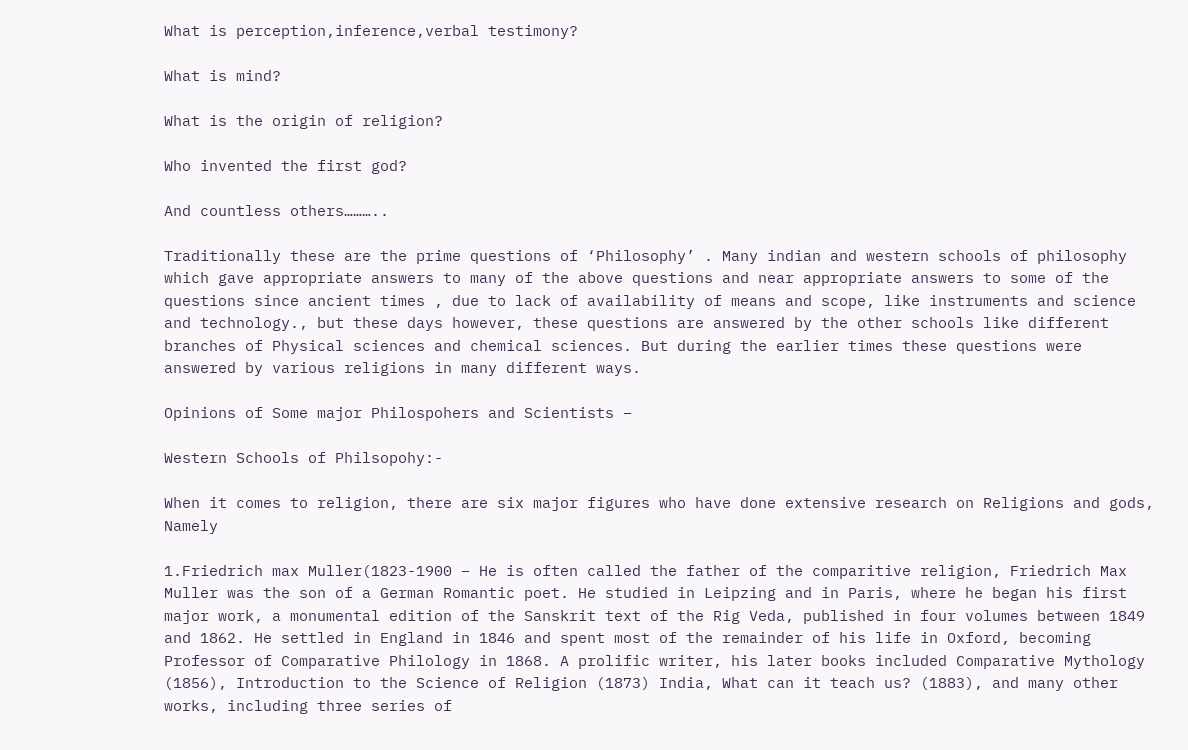What is perception,inference,verbal testimony?

What is mind?

What is the origin of religion?

Who invented the first god?

And countless others………..

Traditionally these are the prime questions of ‘Philosophy’ . Many indian and western schools of philosophy which gave appropriate answers to many of the above questions and near appropriate answers to some of the questions since ancient times , due to lack of availability of means and scope, like instruments and science and technology., but these days however, these questions are answered by the other schools like different branches of Physical sciences and chemical sciences. But during the earlier times these questions were answered by various religions in many different ways.

Opinions of Some major Philospohers and Scientists –

Western Schools of Philsopohy:-

When it comes to religion, there are six major figures who have done extensive research on Religions and gods, Namely

1.Friedrich max Muller(1823-1900 – He is often called the father of the comparitive religion, Friedrich Max Muller was the son of a German Romantic poet. He studied in Leipzing and in Paris, where he began his first major work, a monumental edition of the Sanskrit text of the Rig Veda, published in four volumes between 1849 and 1862. He settled in England in 1846 and spent most of the remainder of his life in Oxford, becoming Professor of Comparative Philology in 1868. A prolific writer, his later books included Comparative Mythology (1856), Introduction to the Science of Religion (1873) India, What can it teach us? (1883), and many other works, including three series of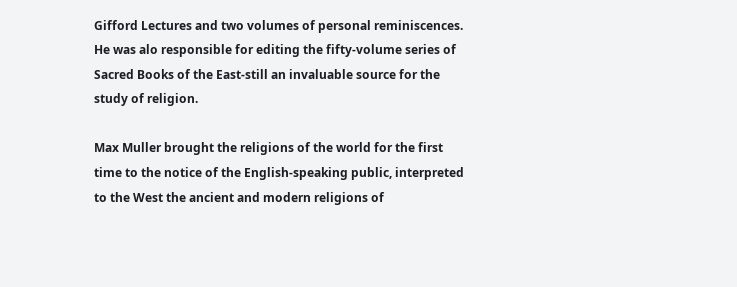Gifford Lectures and two volumes of personal reminiscences. He was alo responsible for editing the fifty-volume series of Sacred Books of the East-still an invaluable source for the study of religion.

Max Muller brought the religions of the world for the first time to the notice of the English-speaking public, interpreted to the West the ancient and modern religions of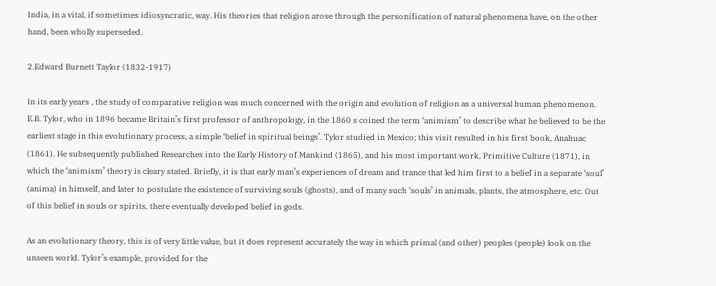India, in a vital, if sometimes idiosyncratic, way. His theories that religion arose through the personification of natural phenomena have, on the other hand, been wholly superseded.

2.Edward Burnett Taylor (1832-1917)

In its early years , the study of comparative religion was much concerned with the origin and evolution of religion as a universal human phenomenon. E.B. Tylor, who in 1896 became Britain’s first professor of anthropology, in the 1860 s coined the term ‘animism’ to describe what he believed to be the earliest stage in this evolutionary process, a simple ‘belief in spiritual beings’. Tylor studied in Mexico; this visit resulted in his first book, Anahuac (1861). He subsequently published Researches into the Early History of Mankind (1865), and his most important work, Primitive Culture (1871), in which the ‘animism’ theory is cleary stated. Briefly, it is that early man’s experiences of dream and trance that led him first to a belief in a separate ‘soul’ (anima) in himself, and later to postulate the existence of surviving souls (ghosts), and of many such ‘souls’ in animals, plants, the atmosphere, etc. Out of this belief in souls or spirits, there eventually developed belief in gods.

As an evolutionary theory, this is of very little value, but it does represent accurately the way in which primal (and other) peoples (people) look on the unseen world. Tylor’s example, provided for the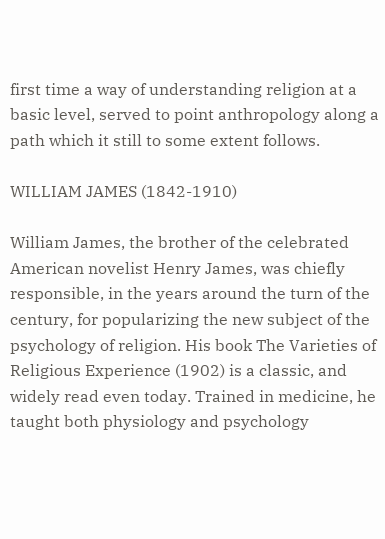first time a way of understanding religion at a basic level, served to point anthropology along a path which it still to some extent follows.

WILLIAM JAMES (1842-1910)

William James, the brother of the celebrated American novelist Henry James, was chiefly responsible, in the years around the turn of the century, for popularizing the new subject of the psychology of religion. His book The Varieties of Religious Experience (1902) is a classic, and widely read even today. Trained in medicine, he taught both physiology and psychology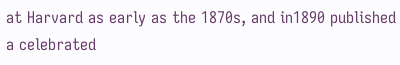at Harvard as early as the 1870s, and in1890 published a celebrated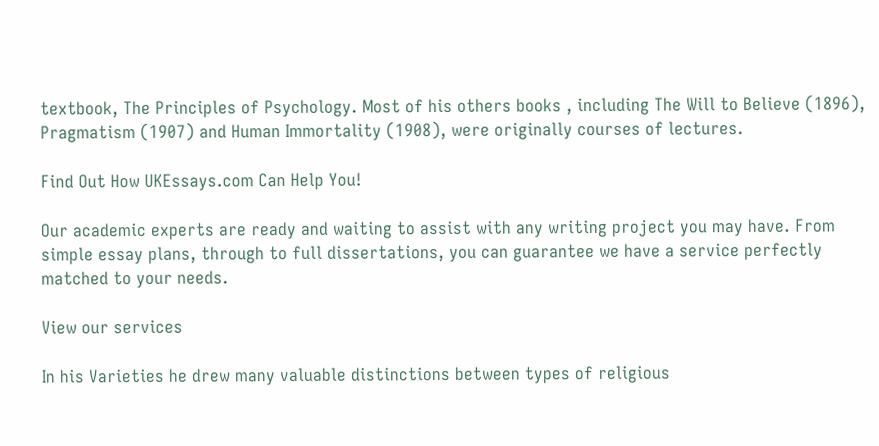textbook, The Principles of Psychology. Most of his others books , including The Will to Believe (1896), Pragmatism (1907) and Human Immortality (1908), were originally courses of lectures.

Find Out How UKEssays.com Can Help You!

Our academic experts are ready and waiting to assist with any writing project you may have. From simple essay plans, through to full dissertations, you can guarantee we have a service perfectly matched to your needs.

View our services

In his Varieties he drew many valuable distinctions between types of religious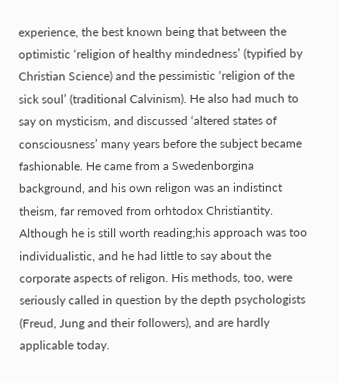experience, the best known being that between the optimistic ‘religion of healthy mindedness’ (typified by Christian Science) and the pessimistic ‘religion of the sick soul’ (traditional Calvinism). He also had much to say on mysticism, and discussed ‘altered states of consciousness’ many years before the subject became fashionable. He came from a Swedenborgina background, and his own religon was an indistinct theism, far removed from orhtodox Christiantity. Although he is still worth reading;his approach was too individualistic, and he had little to say about the corporate aspects of religon. His methods, too, were seriously called in question by the depth psychologists (Freud, Jung and their followers), and are hardly applicable today.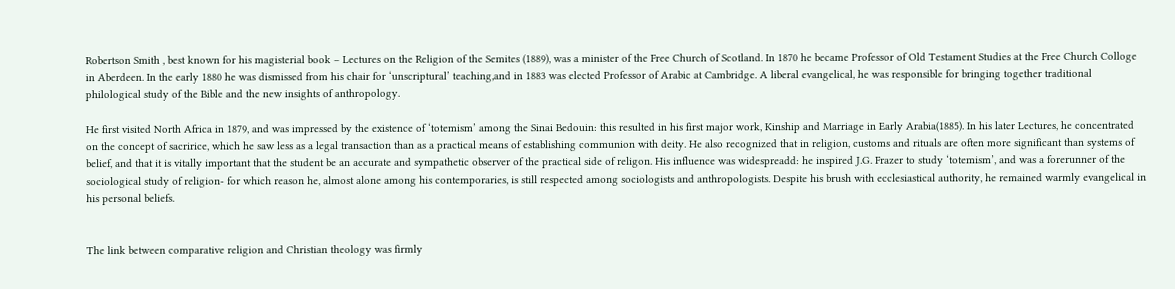Robertson Smith , best known for his magisterial book – Lectures on the Religion of the Semites (1889), was a minister of the Free Church of Scotland. In 1870 he became Professor of Old Testament Studies at the Free Church Colloge in Aberdeen. In the early 1880 he was dismissed from his chair for ‘unscriptural’ teaching,and in 1883 was elected Professor of Arabic at Cambridge. A liberal evangelical, he was responsible for bringing together traditional philological study of the Bible and the new insights of anthropology.

He first visited North Africa in 1879, and was impressed by the existence of ‘totemism’ among the Sinai Bedouin: this resulted in his first major work, Kinship and Marriage in Early Arabia(1885). In his later Lectures, he concentrated on the concept of sacririce, which he saw less as a legal transaction than as a practical means of establishing communion with deity. He also recognized that in religion, customs and rituals are often more significant than systems of belief, and that it is vitally important that the student be an accurate and sympathetic observer of the practical side of religon. His influence was widespreadd: he inspired J.G. Frazer to study ‘totemism’, and was a forerunner of the sociological study of religion- for which reason he, almost alone among his contemporaries, is still respected among sociologists and anthropologists. Despite his brush with ecclesiastical authority, he remained warmly evangelical in his personal beliefs.


The link between comparative religion and Christian theology was firmly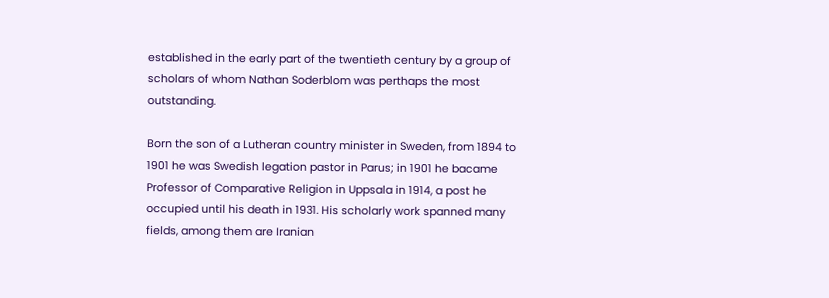established in the early part of the twentieth century by a group of scholars of whom Nathan Soderblom was perthaps the most outstanding.

Born the son of a Lutheran country minister in Sweden, from 1894 to 1901 he was Swedish legation pastor in Parus; in 1901 he bacame Professor of Comparative Religion in Uppsala in 1914, a post he occupied until his death in 1931. His scholarly work spanned many fields, among them are Iranian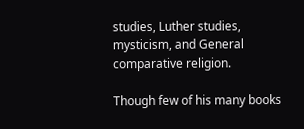studies, Luther studies, mysticism, and General comparative religion.

Though few of his many books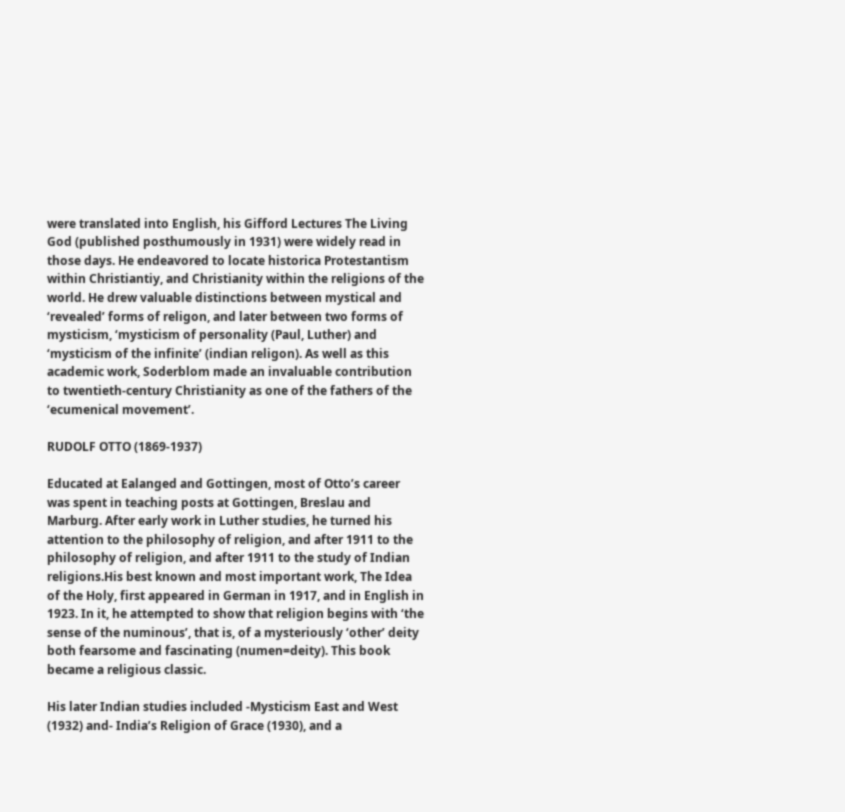were translated into English, his Gifford Lectures The Living God (published posthumously in 1931) were widely read in those days. He endeavored to locate historica Protestantism within Christiantiy, and Christianity within the religions of the world. He drew valuable distinctions between mystical and ‘revealed’ forms of religon, and later between two forms of mysticism, ‘mysticism of personality (Paul, Luther) and ‘mysticism of the infinite’ (indian religon). As well as this academic work, Soderblom made an invaluable contribution to twentieth-century Christianity as one of the fathers of the ‘ecumenical movement’.

RUDOLF OTTO (1869-1937)

Educated at Ealanged and Gottingen, most of Otto’s career was spent in teaching posts at Gottingen, Breslau and Marburg. After early work in Luther studies, he turned his attention to the philosophy of religion, and after 1911 to the philosophy of religion, and after 1911 to the study of Indian religions.His best known and most important work, The Idea of the Holy, first appeared in German in 1917, and in English in 1923. In it, he attempted to show that religion begins with ‘the sense of the numinous’, that is, of a mysteriously ‘other’ deity both fearsome and fascinating (numen=deity). This book became a religious classic.

His later Indian studies included -Mysticism East and West (1932) and- India’s Religion of Grace (1930), and a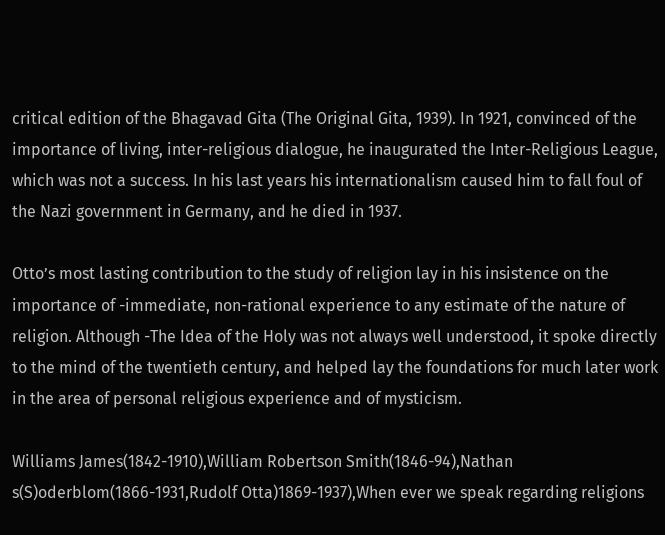critical edition of the Bhagavad Gita (The Original Gita, 1939). In 1921, convinced of the importance of living, inter-religious dialogue, he inaugurated the Inter-Religious League, which was not a success. In his last years his internationalism caused him to fall foul of the Nazi government in Germany, and he died in 1937.

Otto’s most lasting contribution to the study of religion lay in his insistence on the importance of -immediate, non-rational experience to any estimate of the nature of religion. Although -The Idea of the Holy was not always well understood, it spoke directly to the mind of the twentieth century, and helped lay the foundations for much later work in the area of personal religious experience and of mysticism.

Williams James(1842-1910),William Robertson Smith(1846-94),Nathan s(S)oderblom(1866-1931,Rudolf Otta)1869-1937),When ever we speak regarding religions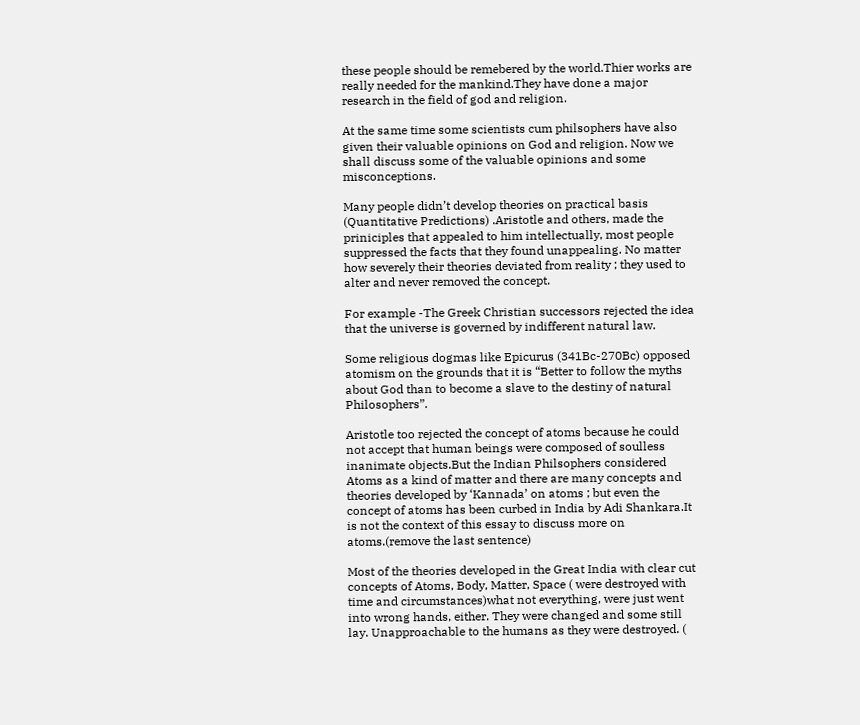these people should be remebered by the world.Thier works are really needed for the mankind.They have done a major research in the field of god and religion.

At the same time some scientists cum philsophers have also given their valuable opinions on God and religion. Now we shall discuss some of the valuable opinions and some misconceptions.

Many people didn’t develop theories on practical basis (Quantitative Predictions) .Aristotle and others, made the priniciples that appealed to him intellectually, most people suppressed the facts that they found unappealing. No matter how severely their theories deviated from reality ; they used to alter and never removed the concept.

For example -The Greek Christian successors rejected the idea that the universe is governed by indifferent natural law.

Some religious dogmas like Epicurus (341Bc-270Bc) opposed atomism on the grounds that it is “Better to follow the myths about God than to become a slave to the destiny of natural Philosophers”.

Aristotle too rejected the concept of atoms because he could not accept that human beings were composed of soulless inanimate objects.But the Indian Philsophers considered Atoms as a kind of matter and there are many concepts and theories developed by ‘Kannada’ on atoms ; but even the concept of atoms has been curbed in India by Adi Shankara.It is not the context of this essay to discuss more on atoms.(remove the last sentence)

Most of the theories developed in the Great India with clear cut concepts of Atoms, Body, Matter, Space ( were destroyed with time and circumstances)what not everything, were just went into wrong hands, either. They were changed and some still lay. Unapproachable to the humans as they were destroyed. (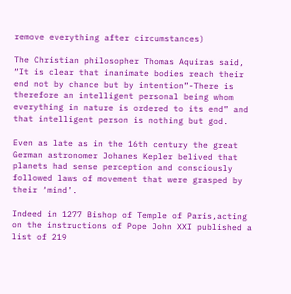remove everything after circumstances)

The Christian philosopher Thomas Aquiras said, “It is clear that inanimate bodies reach their end not by chance but by intention”-There is therefore an intelligent personal being whom everything in nature is ordered to its end” and that intelligent person is nothing but god.

Even as late as in the 16th century the great German astronomer Johanes Kepler belived that planets had sense perception and consciously followed laws of movement that were grasped by their ‘mind’.

Indeed in 1277 Bishop of Temple of Paris,acting on the instructions of Pope John XXI published a list of 219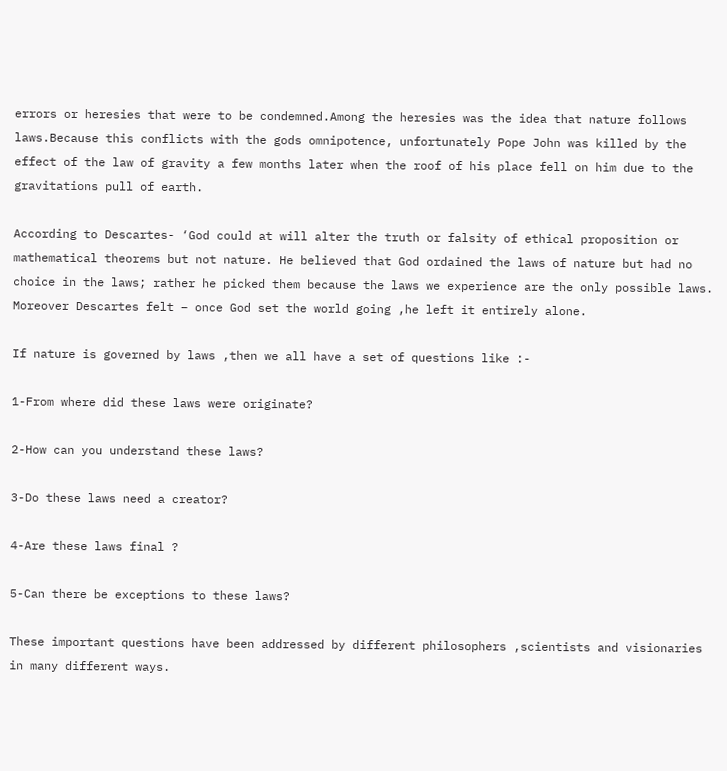errors or heresies that were to be condemned.Among the heresies was the idea that nature follows laws.Because this conflicts with the gods omnipotence, unfortunately Pope John was killed by the effect of the law of gravity a few months later when the roof of his place fell on him due to the gravitations pull of earth.

According to Descartes- ‘God could at will alter the truth or falsity of ethical proposition or mathematical theorems but not nature. He believed that God ordained the laws of nature but had no choice in the laws; rather he picked them because the laws we experience are the only possible laws. Moreover Descartes felt – once God set the world going ,he left it entirely alone.

If nature is governed by laws ,then we all have a set of questions like :-

1-From where did these laws were originate?

2-How can you understand these laws?

3-Do these laws need a creator?

4-Are these laws final ?

5-Can there be exceptions to these laws?

These important questions have been addressed by different philosophers ,scientists and visionaries in many different ways.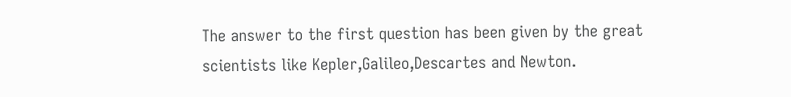The answer to the first question has been given by the great scientists like Kepler,Galileo,Descartes and Newton.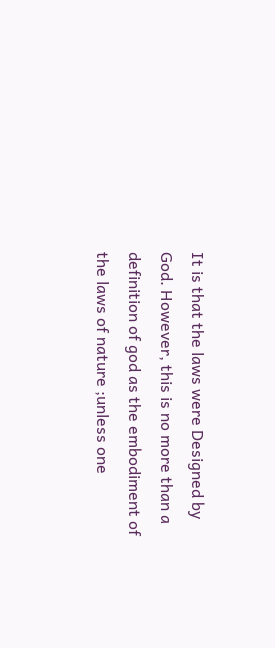It is that the laws were Designed by God. However, this is no more than a definition of god as the embodiment of the laws of nature ;unless one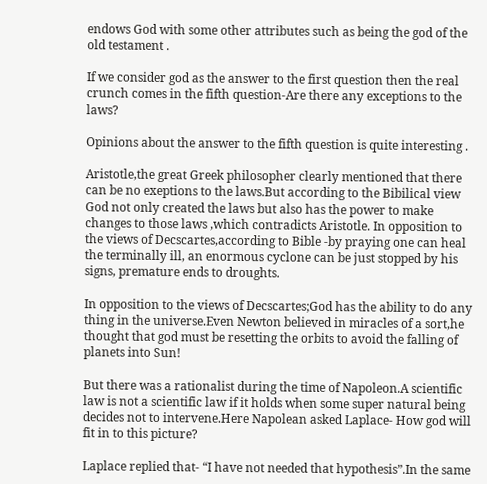endows God with some other attributes such as being the god of the old testament .

If we consider god as the answer to the first question then the real crunch comes in the fifth question-Are there any exceptions to the laws?

Opinions about the answer to the fifth question is quite interesting .

Aristotle,the great Greek philosopher clearly mentioned that there can be no exeptions to the laws.But according to the Bibilical view God not only created the laws but also has the power to make changes to those laws ,which contradicts Aristotle. In opposition to the views of Decscartes,according to Bible -by praying one can heal the terminally ill, an enormous cyclone can be just stopped by his signs, premature ends to droughts.

In opposition to the views of Decscartes;God has the ability to do any thing in the universe.Even Newton believed in miracles of a sort,he thought that god must be resetting the orbits to avoid the falling of planets into Sun!

But there was a rationalist during the time of Napoleon.A scientific law is not a scientific law if it holds when some super natural being decides not to intervene.Here Napolean asked Laplace- How god will fit in to this picture?

Laplace replied that- “I have not needed that hypothesis”.In the same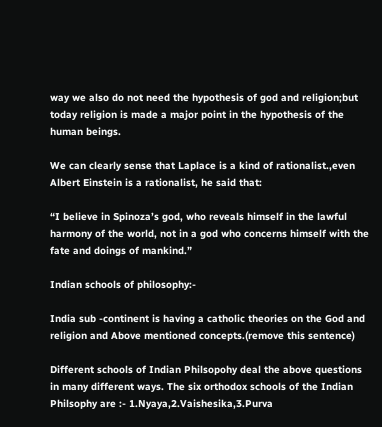way we also do not need the hypothesis of god and religion;but today religion is made a major point in the hypothesis of the human beings.

We can clearly sense that Laplace is a kind of rationalist.,even Albert Einstein is a rationalist, he said that:

“I believe in Spinoza’s god, who reveals himself in the lawful harmony of the world, not in a god who concerns himself with the fate and doings of mankind.”

Indian schools of philosophy:-

India sub -continent is having a catholic theories on the God and religion and Above mentioned concepts.(remove this sentence)

Different schools of Indian Philsopohy deal the above questions in many different ways. The six orthodox schools of the Indian Philsophy are :- 1.Nyaya,2.Vaishesika,3.Purva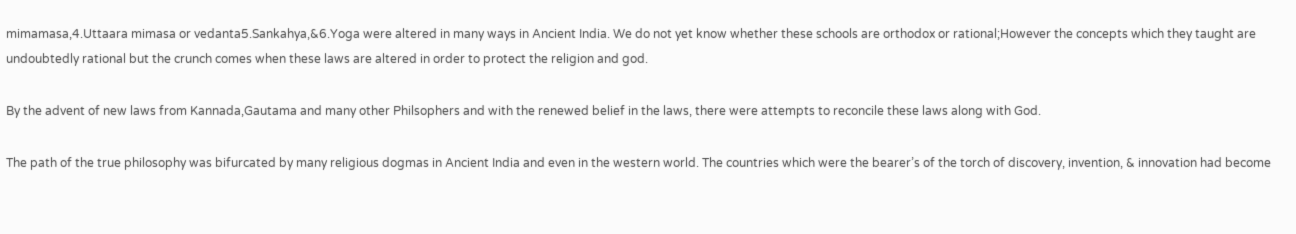mimamasa,4.Uttaara mimasa or vedanta5.Sankahya,&6.Yoga were altered in many ways in Ancient India. We do not yet know whether these schools are orthodox or rational;However the concepts which they taught are undoubtedly rational but the crunch comes when these laws are altered in order to protect the religion and god.

By the advent of new laws from Kannada,Gautama and many other Philsophers and with the renewed belief in the laws, there were attempts to reconcile these laws along with God.

The path of the true philosophy was bifurcated by many religious dogmas in Ancient India and even in the western world. The countries which were the bearer’s of the torch of discovery, invention, & innovation had become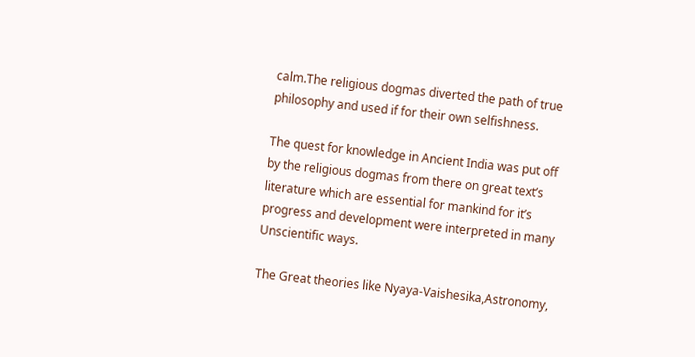calm.The religious dogmas diverted the path of true philosophy and used if for their own selfishness.

The quest for knowledge in Ancient India was put off by the religious dogmas from there on great text’s literature which are essential for mankind for it’s progress and development were interpreted in many Unscientific ways.

The Great theories like Nyaya-Vaishesika,Astronomy,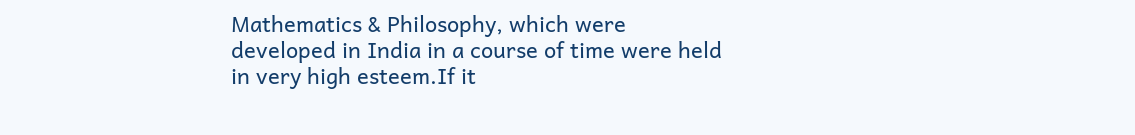Mathematics & Philosophy, which were developed in India in a course of time were held in very high esteem.If it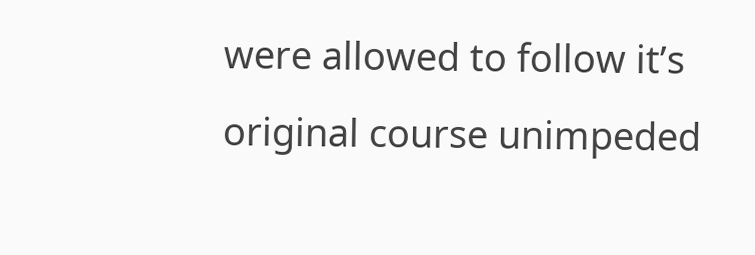were allowed to follow it’s original course unimpeded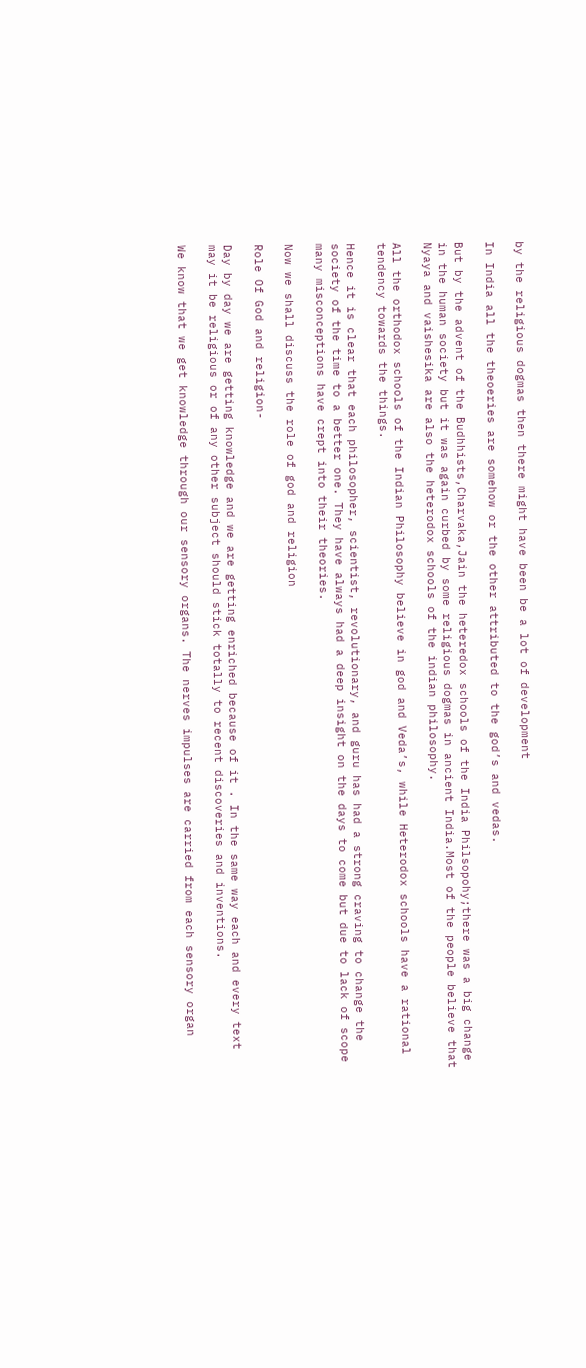by the religious dogmas then there might have been be a lot of development

In India all the theoeries are somehow or the other attributed to the god’s and vedas.

But by the advent of the Budhhists,Charvaka,Jain the heteredox schools of the India Philsopohy;there was a big change in the human society but it was again curbed by some religious dogmas in ancient India.Most of the people believe that Nyaya and vaishesika are also the heterodox schools of the indian philosophy.

All the orthodox schools of the Indian Philosophy believe in god and Veda’s, while Heterodox schools have a rational tendency towards the things.

Hence it is clear that each philosopher, scientist, revolutionary, and guru has had a strong craving to change the society of the time to a better one. They have always had a deep insight on the days to come but due to lack of scope many misconceptions have crept into their theories.

Now we shall discuss the role of god and religion

Role Of God and religion-

Day by day we are getting knowledge and we are getting enriched because of it . In the same way each and every text may it be religious or of any other subject should stick totally to recent discoveries and inventions.

We know that we get knowledge through our sensory organs. The nerves impulses are carried from each sensory organ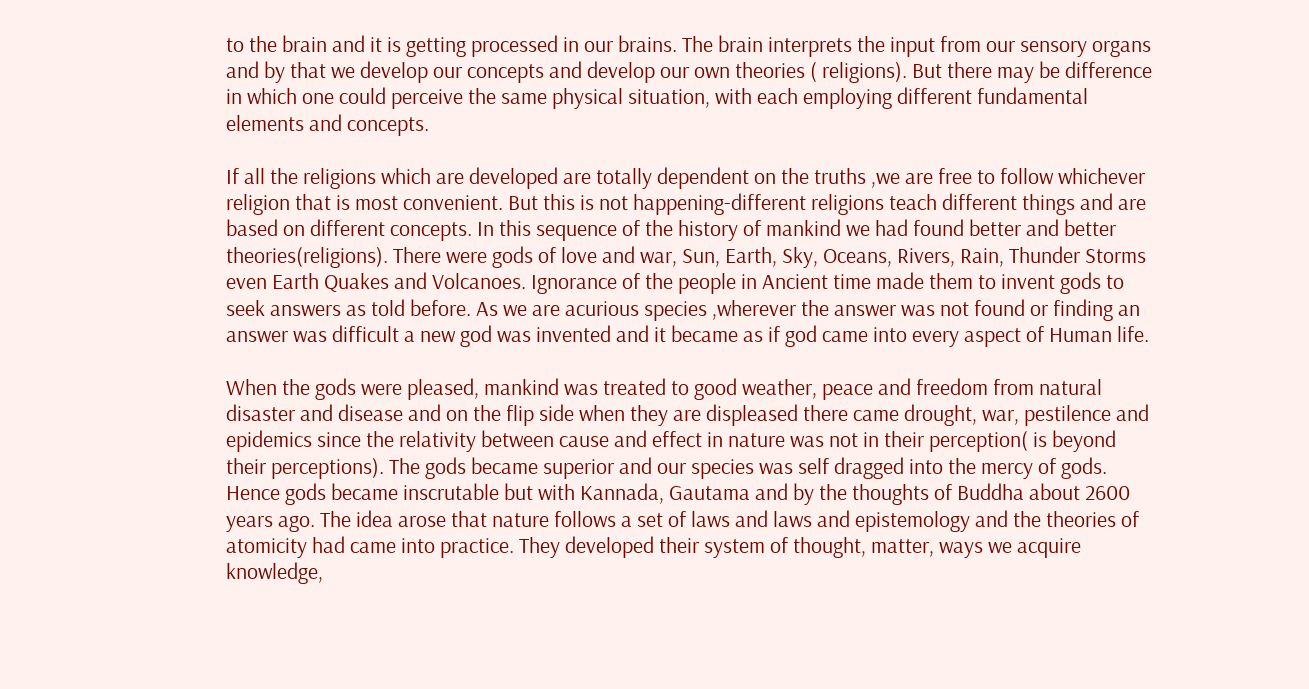to the brain and it is getting processed in our brains. The brain interprets the input from our sensory organs and by that we develop our concepts and develop our own theories ( religions). But there may be difference in which one could perceive the same physical situation, with each employing different fundamental elements and concepts.

If all the religions which are developed are totally dependent on the truths ,we are free to follow whichever religion that is most convenient. But this is not happening-different religions teach different things and are based on different concepts. In this sequence of the history of mankind we had found better and better theories(religions). There were gods of love and war, Sun, Earth, Sky, Oceans, Rivers, Rain, Thunder Storms even Earth Quakes and Volcanoes. Ignorance of the people in Ancient time made them to invent gods to seek answers as told before. As we are acurious species ,wherever the answer was not found or finding an answer was difficult a new god was invented and it became as if god came into every aspect of Human life.

When the gods were pleased, mankind was treated to good weather, peace and freedom from natural disaster and disease and on the flip side when they are displeased there came drought, war, pestilence and epidemics since the relativity between cause and effect in nature was not in their perception( is beyond their perceptions). The gods became superior and our species was self dragged into the mercy of gods. Hence gods became inscrutable but with Kannada, Gautama and by the thoughts of Buddha about 2600 years ago. The idea arose that nature follows a set of laws and laws and epistemology and the theories of atomicity had came into practice. They developed their system of thought, matter, ways we acquire knowledge,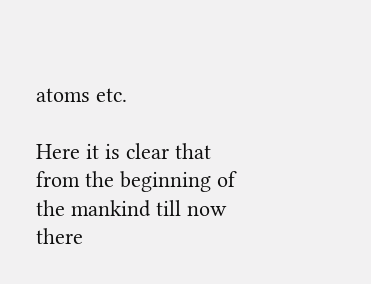atoms etc.

Here it is clear that from the beginning of the mankind till now there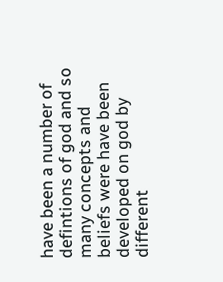have been a number of defintions of god and so many concepts and beliefs were have been developed on god by different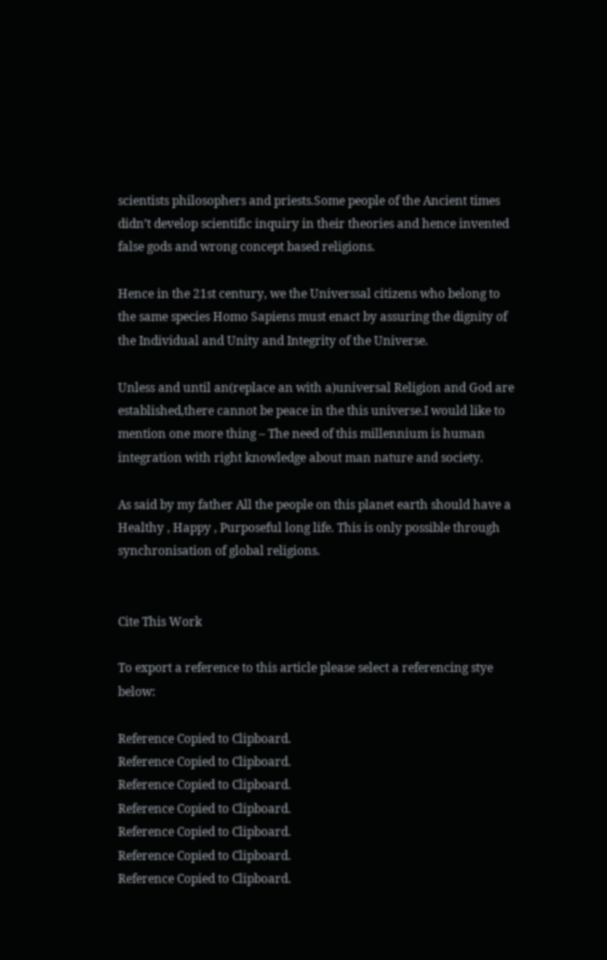scientists philosophers and priests.Some people of the Ancient times didn’t develop scientific inquiry in their theories and hence invented false gods and wrong concept based religions.

Hence in the 21st century, we the Universsal citizens who belong to the same species Homo Sapiens must enact by assuring the dignity of the Individual and Unity and Integrity of the Universe.

Unless and until an(replace an with a)universal Religion and God are established,there cannot be peace in the this universe.I would like to mention one more thing – The need of this millennium is human integration with right knowledge about man nature and society.

As said by my father All the people on this planet earth should have a Healthy , Happy , Purposeful long life. This is only possible through synchronisation of global religions.


Cite This Work

To export a reference to this article please select a referencing stye below:

Reference Copied to Clipboard.
Reference Copied to Clipboard.
Reference Copied to Clipboard.
Reference Copied to Clipboard.
Reference Copied to Clipboard.
Reference Copied to Clipboard.
Reference Copied to Clipboard.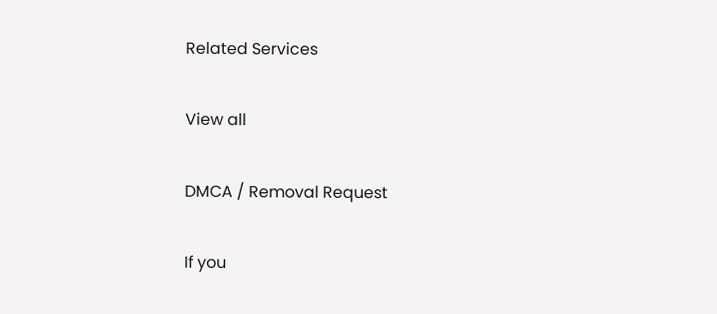Related Services

View all

DMCA / Removal Request

If you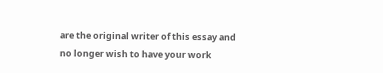are the original writer of this essay and no longer wish to have your work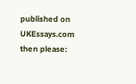published on UKEssays.com then please: